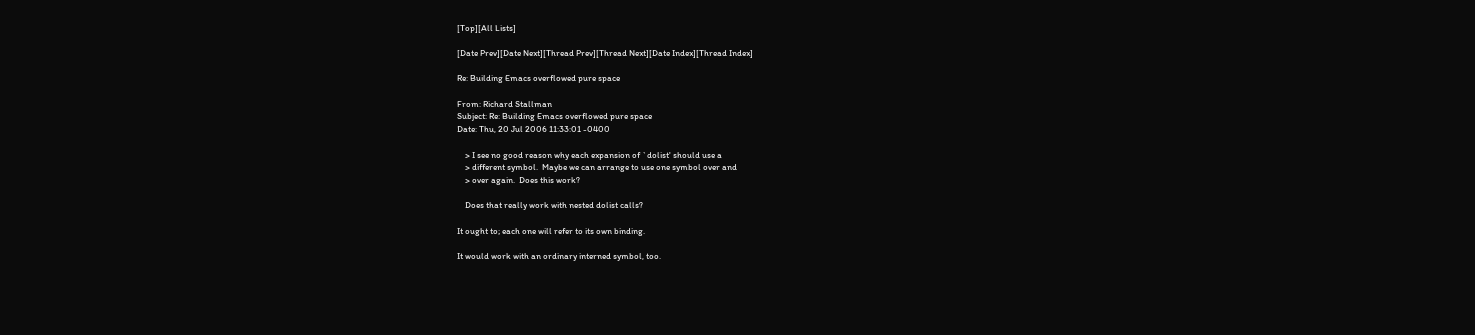[Top][All Lists]

[Date Prev][Date Next][Thread Prev][Thread Next][Date Index][Thread Index]

Re: Building Emacs overflowed pure space

From: Richard Stallman
Subject: Re: Building Emacs overflowed pure space
Date: Thu, 20 Jul 2006 11:33:01 -0400

    > I see no good reason why each expansion of `dolist' should use a
    > different symbol.  Maybe we can arrange to use one symbol over and
    > over again.  Does this work?

    Does that really work with nested dolist calls?

It ought to; each one will refer to its own binding.

It would work with an ordinary interned symbol, too.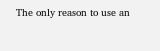The only reason to use an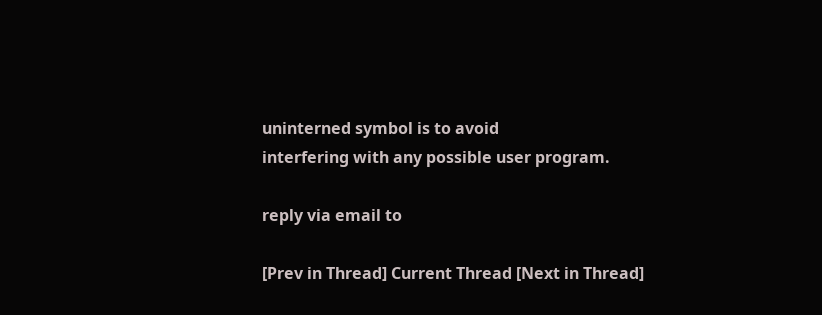uninterned symbol is to avoid
interfering with any possible user program.

reply via email to

[Prev in Thread] Current Thread [Next in Thread]